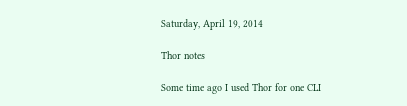Saturday, April 19, 2014

Thor notes

Some time ago I used Thor for one CLI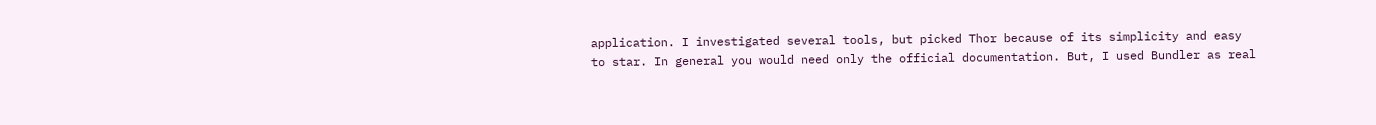application. I investigated several tools, but picked Thor because of its simplicity and easy to star. In general you would need only the official documentation. But, I used Bundler as real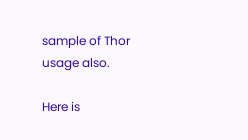sample of Thor usage also.

Here is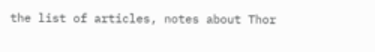the list of articles, notes about Thor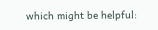which might be helpful: